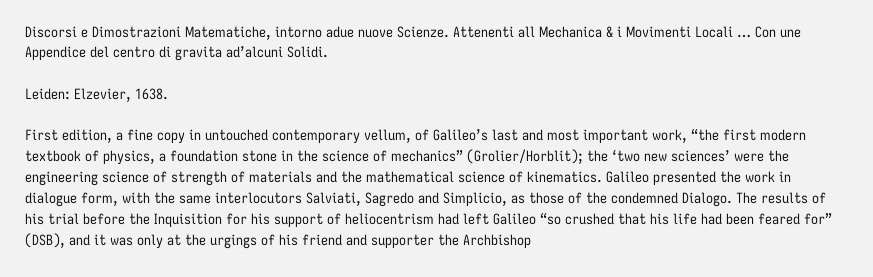Discorsi e Dimostrazioni Matematiche, intorno adue nuove Scienze. Attenenti all Mechanica & i Movimenti Locali … Con une Appendice del centro di gravita ad’alcuni Solidi.

Leiden: Elzevier, 1638.

First edition, a fine copy in untouched contemporary vellum, of Galileo’s last and most important work, “the first modern textbook of physics, a foundation stone in the science of mechanics” (Grolier/Horblit); the ‘two new sciences’ were the engineering science of strength of materials and the mathematical science of kinematics. Galileo presented the work in dialogue form, with the same interlocutors Salviati, Sagredo and Simplicio, as those of the condemned Dialogo. The results of his trial before the Inquisition for his support of heliocentrism had left Galileo “so crushed that his life had been feared for” (DSB), and it was only at the urgings of his friend and supporter the Archbishop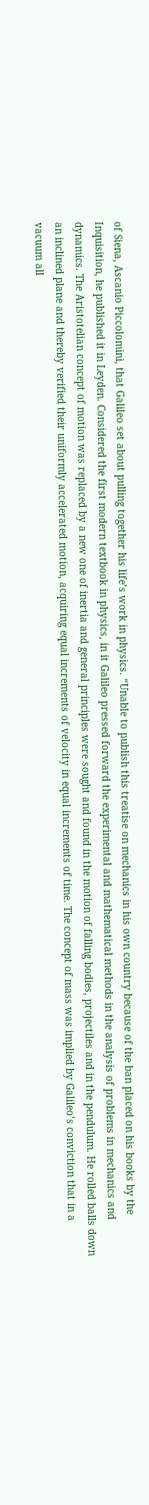of Siena, Ascanio Piccolomini, that Galileo set about pulling together his life’s work in physics. “Unable to publish this treatise on mechanics in his own country because of the ban placed on his books by the Inquisition, he published it in Leyden. Considered the first modern textbook in physics, in it Galileo pressed forward the experimental and mathematical methods in the analysis of problems in mechanics and dynamics. The Aristotelian concept of motion was replaced by a new one of inertia and general principles were sought and found in the motion of falling bodies, projectiles and in the pendulum. He rolled balls down an inclined plane and thereby verified their uniformly accelerated motion, acquiring equal increments of velocity in equal increments of time. The concept of mass was implied by Galileo’s conviction that in a vacuum all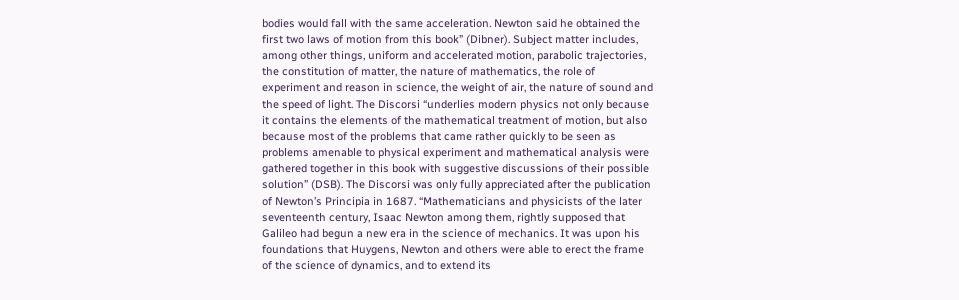bodies would fall with the same acceleration. Newton said he obtained the first two laws of motion from this book” (Dibner). Subject matter includes, among other things, uniform and accelerated motion, parabolic trajectories, the constitution of matter, the nature of mathematics, the role of experiment and reason in science, the weight of air, the nature of sound and the speed of light. The Discorsi “underlies modern physics not only because it contains the elements of the mathematical treatment of motion, but also because most of the problems that came rather quickly to be seen as problems amenable to physical experiment and mathematical analysis were gathered together in this book with suggestive discussions of their possible solution” (DSB). The Discorsi was only fully appreciated after the publication of Newton’s Principia in 1687. “Mathematicians and physicists of the later seventeenth century, Isaac Newton among them, rightly supposed that Galileo had begun a new era in the science of mechanics. It was upon his foundations that Huygens, Newton and others were able to erect the frame of the science of dynamics, and to extend its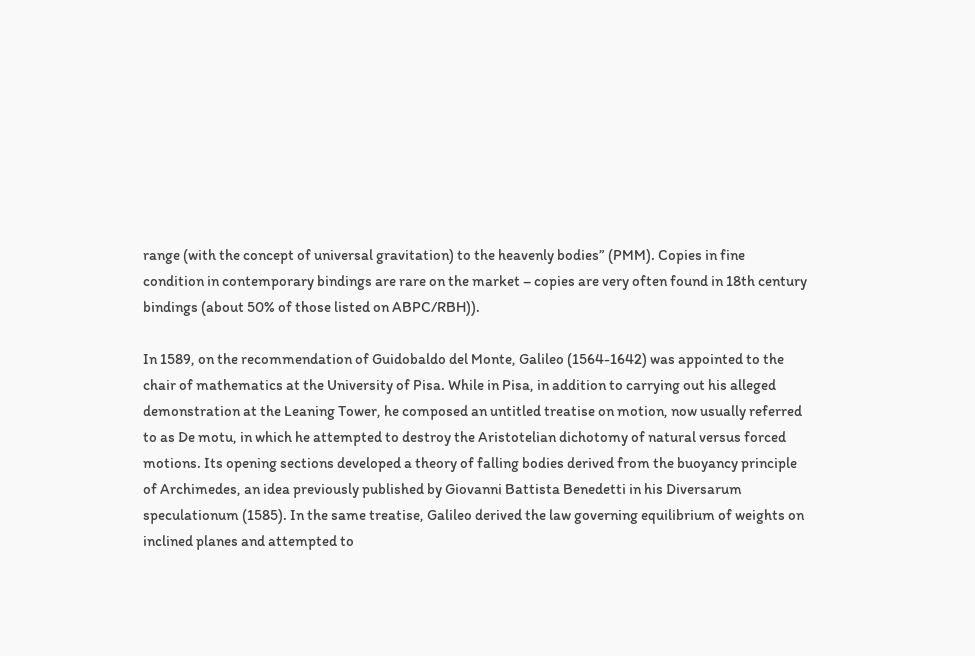range (with the concept of universal gravitation) to the heavenly bodies” (PMM). Copies in fine condition in contemporary bindings are rare on the market – copies are very often found in 18th century bindings (about 50% of those listed on ABPC/RBH)).

In 1589, on the recommendation of Guidobaldo del Monte, Galileo (1564-1642) was appointed to the chair of mathematics at the University of Pisa. While in Pisa, in addition to carrying out his alleged demonstration at the Leaning Tower, he composed an untitled treatise on motion, now usually referred to as De motu, in which he attempted to destroy the Aristotelian dichotomy of natural versus forced motions. Its opening sections developed a theory of falling bodies derived from the buoyancy principle of Archimedes, an idea previously published by Giovanni Battista Benedetti in his Diversarum speculationum (1585). In the same treatise, Galileo derived the law governing equilibrium of weights on inclined planes and attempted to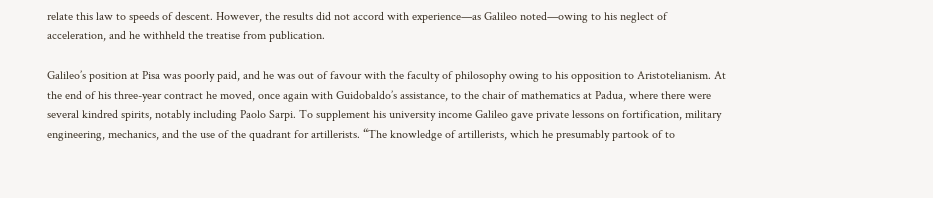relate this law to speeds of descent. However, the results did not accord with experience—as Galileo noted—owing to his neglect of acceleration, and he withheld the treatise from publication.

Galileo’s position at Pisa was poorly paid, and he was out of favour with the faculty of philosophy owing to his opposition to Aristotelianism. At the end of his three-year contract he moved, once again with Guidobaldo’s assistance, to the chair of mathematics at Padua, where there were several kindred spirits, notably including Paolo Sarpi. To supplement his university income Galileo gave private lessons on fortification, military engineering, mechanics, and the use of the quadrant for artillerists. “The knowledge of artillerists, which he presumably partook of to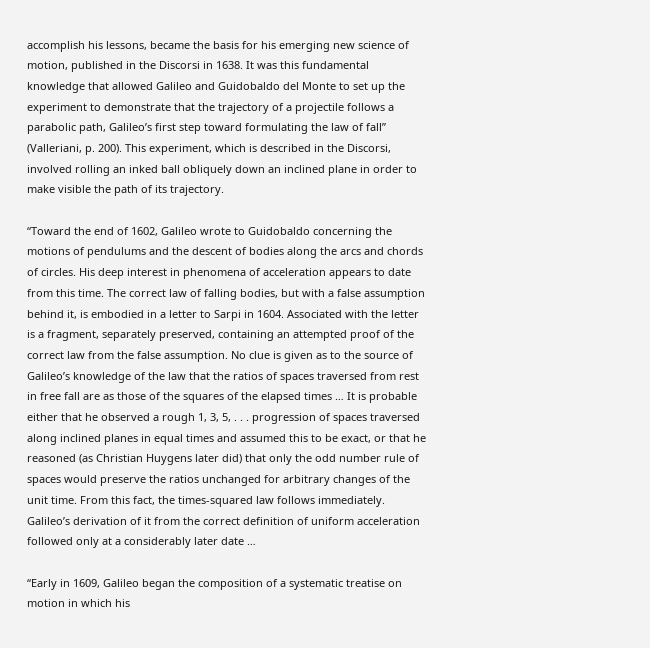accomplish his lessons, became the basis for his emerging new science of motion, published in the Discorsi in 1638. It was this fundamental knowledge that allowed Galileo and Guidobaldo del Monte to set up the experiment to demonstrate that the trajectory of a projectile follows a parabolic path, Galileo’s first step toward formulating the law of fall” (Valleriani, p. 200). This experiment, which is described in the Discorsi, involved rolling an inked ball obliquely down an inclined plane in order to make visible the path of its trajectory.

“Toward the end of 1602, Galileo wrote to Guidobaldo concerning the motions of pendulums and the descent of bodies along the arcs and chords of circles. His deep interest in phenomena of acceleration appears to date from this time. The correct law of falling bodies, but with a false assumption behind it, is embodied in a letter to Sarpi in 1604. Associated with the letter is a fragment, separately preserved, containing an attempted proof of the correct law from the false assumption. No clue is given as to the source of Galileo’s knowledge of the law that the ratios of spaces traversed from rest in free fall are as those of the squares of the elapsed times … It is probable either that he observed a rough 1, 3, 5, . . . progression of spaces traversed along inclined planes in equal times and assumed this to be exact, or that he reasoned (as Christian Huygens later did) that only the odd number rule of spaces would preserve the ratios unchanged for arbitrary changes of the unit time. From this fact, the times-squared law follows immediately. Galileo’s derivation of it from the correct definition of uniform acceleration followed only at a considerably later date …

“Early in 1609, Galileo began the composition of a systematic treatise on motion in which his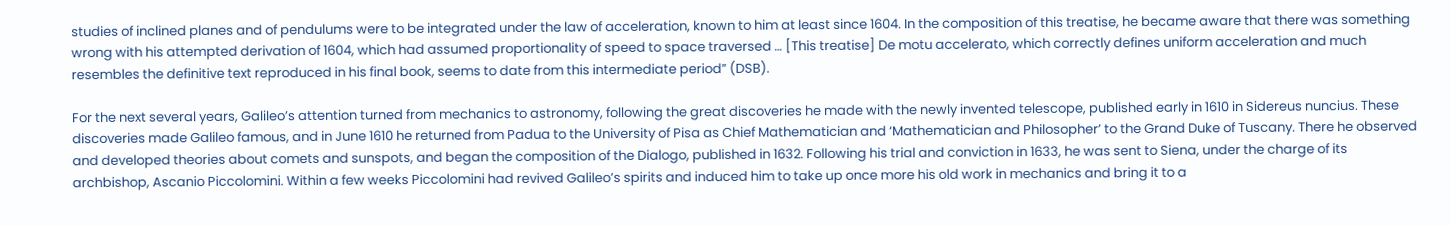studies of inclined planes and of pendulums were to be integrated under the law of acceleration, known to him at least since 1604. In the composition of this treatise, he became aware that there was something wrong with his attempted derivation of 1604, which had assumed proportionality of speed to space traversed … [This treatise] De motu accelerato, which correctly defines uniform acceleration and much resembles the definitive text reproduced in his final book, seems to date from this intermediate period” (DSB).

For the next several years, Galileo’s attention turned from mechanics to astronomy, following the great discoveries he made with the newly invented telescope, published early in 1610 in Sidereus nuncius. These discoveries made Galileo famous, and in June 1610 he returned from Padua to the University of Pisa as Chief Mathematician and ‘Mathematician and Philosopher’ to the Grand Duke of Tuscany. There he observed and developed theories about comets and sunspots, and began the composition of the Dialogo, published in 1632. Following his trial and conviction in 1633, he was sent to Siena, under the charge of its archbishop, Ascanio Piccolomini. Within a few weeks Piccolomini had revived Galileo’s spirits and induced him to take up once more his old work in mechanics and bring it to a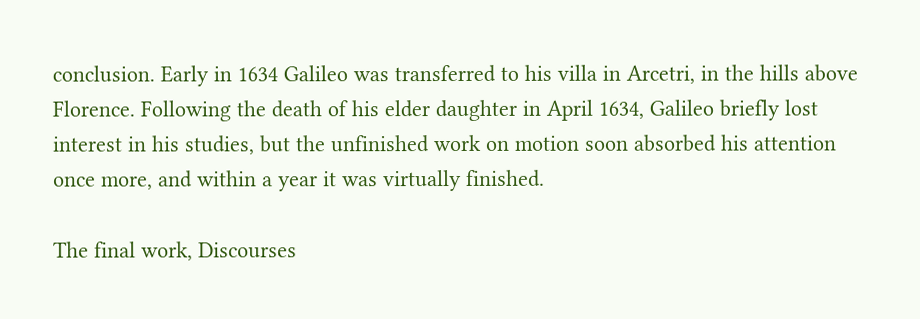conclusion. Early in 1634 Galileo was transferred to his villa in Arcetri, in the hills above Florence. Following the death of his elder daughter in April 1634, Galileo briefly lost interest in his studies, but the unfinished work on motion soon absorbed his attention once more, and within a year it was virtually finished.

The final work, Discourses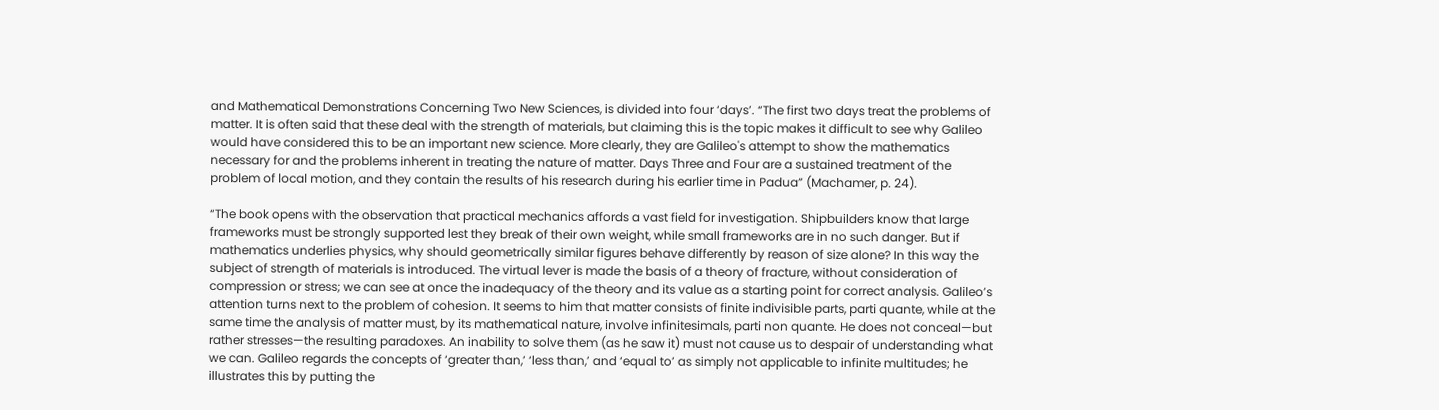and Mathematical Demonstrations Concerning Two New Sciences, is divided into four ‘days’. “The first two days treat the problems of matter. It is often said that these deal with the strength of materials, but claiming this is the topic makes it difficult to see why Galileo would have considered this to be an important new science. More clearly, they are Galileo's attempt to show the mathematics necessary for and the problems inherent in treating the nature of matter. Days Three and Four are a sustained treatment of the problem of local motion, and they contain the results of his research during his earlier time in Padua” (Machamer, p. 24).

“The book opens with the observation that practical mechanics affords a vast field for investigation. Shipbuilders know that large frameworks must be strongly supported lest they break of their own weight, while small frameworks are in no such danger. But if mathematics underlies physics, why should geometrically similar figures behave differently by reason of size alone? In this way the subject of strength of materials is introduced. The virtual lever is made the basis of a theory of fracture, without consideration of compression or stress; we can see at once the inadequacy of the theory and its value as a starting point for correct analysis. Galileo’s attention turns next to the problem of cohesion. It seems to him that matter consists of finite indivisible parts, parti quante, while at the same time the analysis of matter must, by its mathematical nature, involve infinitesimals, parti non quante. He does not conceal—but rather stresses—the resulting paradoxes. An inability to solve them (as he saw it) must not cause us to despair of understanding what we can. Galileo regards the concepts of ‘greater than,’ ‘less than,’ and ‘equal to’ as simply not applicable to infinite multitudes; he illustrates this by putting the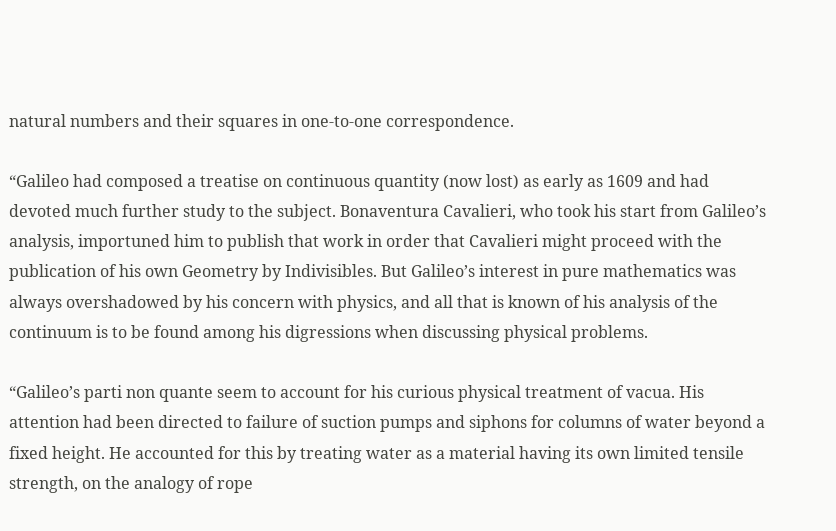natural numbers and their squares in one-to-one correspondence.

“Galileo had composed a treatise on continuous quantity (now lost) as early as 1609 and had devoted much further study to the subject. Bonaventura Cavalieri, who took his start from Galileo’s analysis, importuned him to publish that work in order that Cavalieri might proceed with the publication of his own Geometry by Indivisibles. But Galileo’s interest in pure mathematics was always overshadowed by his concern with physics, and all that is known of his analysis of the continuum is to be found among his digressions when discussing physical problems.

“Galileo’s parti non quante seem to account for his curious physical treatment of vacua. His attention had been directed to failure of suction pumps and siphons for columns of water beyond a fixed height. He accounted for this by treating water as a material having its own limited tensile strength, on the analogy of rope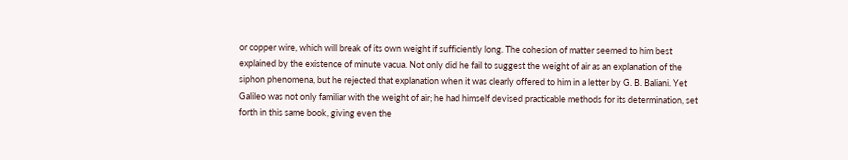or copper wire, which will break of its own weight if sufficiently long. The cohesion of matter seemed to him best explained by the existence of minute vacua. Not only did he fail to suggest the weight of air as an explanation of the siphon phenomena, but he rejected that explanation when it was clearly offered to him in a letter by G. B. Baliani. Yet Galileo was not only familiar with the weight of air; he had himself devised practicable methods for its determination, set forth in this same book, giving even the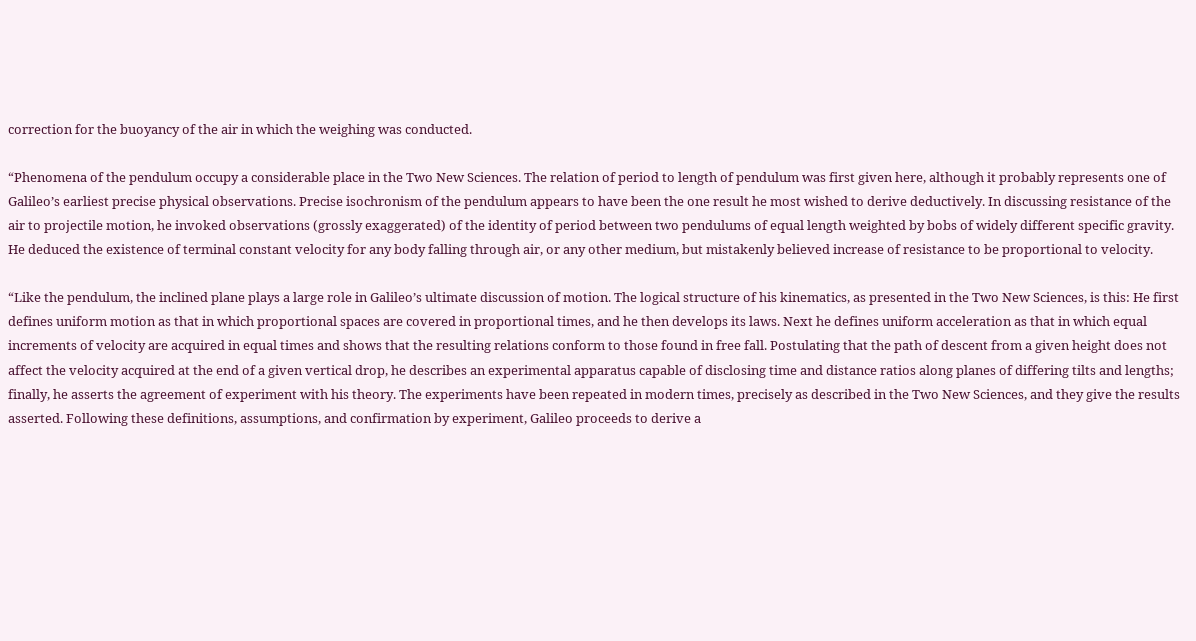correction for the buoyancy of the air in which the weighing was conducted.

“Phenomena of the pendulum occupy a considerable place in the Two New Sciences. The relation of period to length of pendulum was first given here, although it probably represents one of Galileo’s earliest precise physical observations. Precise isochronism of the pendulum appears to have been the one result he most wished to derive deductively. In discussing resistance of the air to projectile motion, he invoked observations (grossly exaggerated) of the identity of period between two pendulums of equal length weighted by bobs of widely different specific gravity. He deduced the existence of terminal constant velocity for any body falling through air, or any other medium, but mistakenly believed increase of resistance to be proportional to velocity.

“Like the pendulum, the inclined plane plays a large role in Galileo’s ultimate discussion of motion. The logical structure of his kinematics, as presented in the Two New Sciences, is this: He first defines uniform motion as that in which proportional spaces are covered in proportional times, and he then develops its laws. Next he defines uniform acceleration as that in which equal increments of velocity are acquired in equal times and shows that the resulting relations conform to those found in free fall. Postulating that the path of descent from a given height does not affect the velocity acquired at the end of a given vertical drop, he describes an experimental apparatus capable of disclosing time and distance ratios along planes of differing tilts and lengths; finally, he asserts the agreement of experiment with his theory. The experiments have been repeated in modern times, precisely as described in the Two New Sciences, and they give the results asserted. Following these definitions, assumptions, and confirmation by experiment, Galileo proceeds to derive a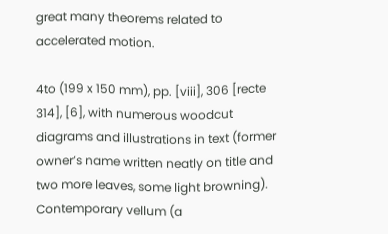great many theorems related to accelerated motion.

4to (199 x 150 mm), pp. [viii], 306 [recte 314], [6], with numerous woodcut diagrams and illustrations in text (former owner’s name written neatly on title and two more leaves, some light browning). Contemporary vellum (a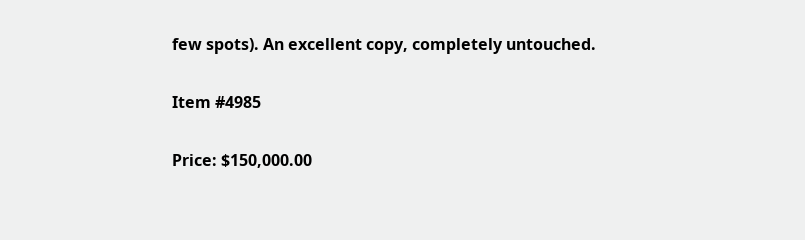few spots). An excellent copy, completely untouched.

Item #4985

Price: $150,000.00